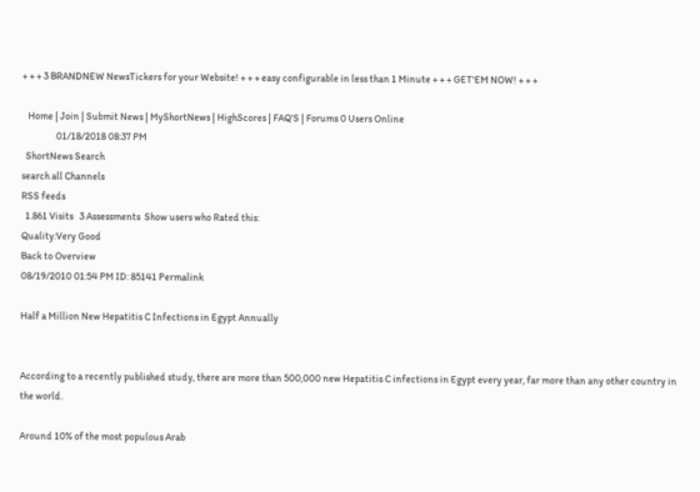+ + + 3 BRANDNEW NewsTickers for your Website! + + + easy configurable in less than 1 Minute + + + GET'EM NOW! + + +

   Home | Join | Submit News | MyShortNews | HighScores | FAQ'S | Forums 0 Users Online
                 01/18/2018 08:37 PM
  ShortNews Search
search all Channels
RSS feeds
  1.861 Visits   3 Assessments  Show users who Rated this:
Quality:Very Good
Back to Overview
08/19/2010 01:54 PM ID: 85141 Permalink

Half a Million New Hepatitis C Infections in Egypt Annually


According to a recently published study, there are more than 500,000 new Hepatitis C infections in Egypt every year, far more than any other country in the world.

Around 10% of the most populous Arab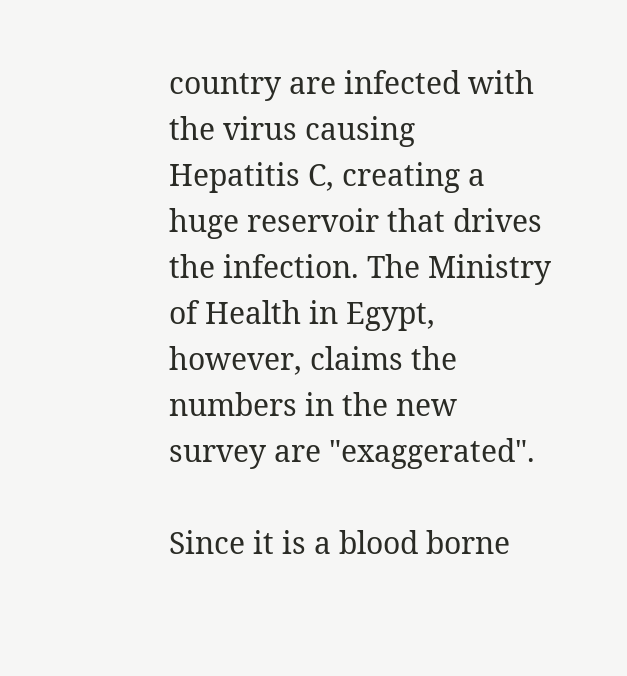country are infected with the virus causing Hepatitis C, creating a huge reservoir that drives the infection. The Ministry of Health in Egypt, however, claims the numbers in the new survey are "exaggerated".

Since it is a blood borne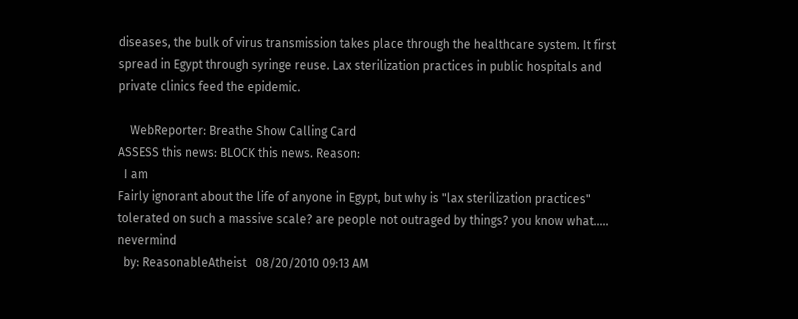diseases, the bulk of virus transmission takes place through the healthcare system. It first spread in Egypt through syringe reuse. Lax sterilization practices in public hospitals and private clinics feed the epidemic.

    WebReporter: Breathe Show Calling Card
ASSESS this news: BLOCK this news. Reason:
  I am
Fairly ignorant about the life of anyone in Egypt, but why is "lax sterilization practices" tolerated on such a massive scale? are people not outraged by things? you know what..... nevermind
  by: ReasonableAtheist   08/20/2010 09:13 AM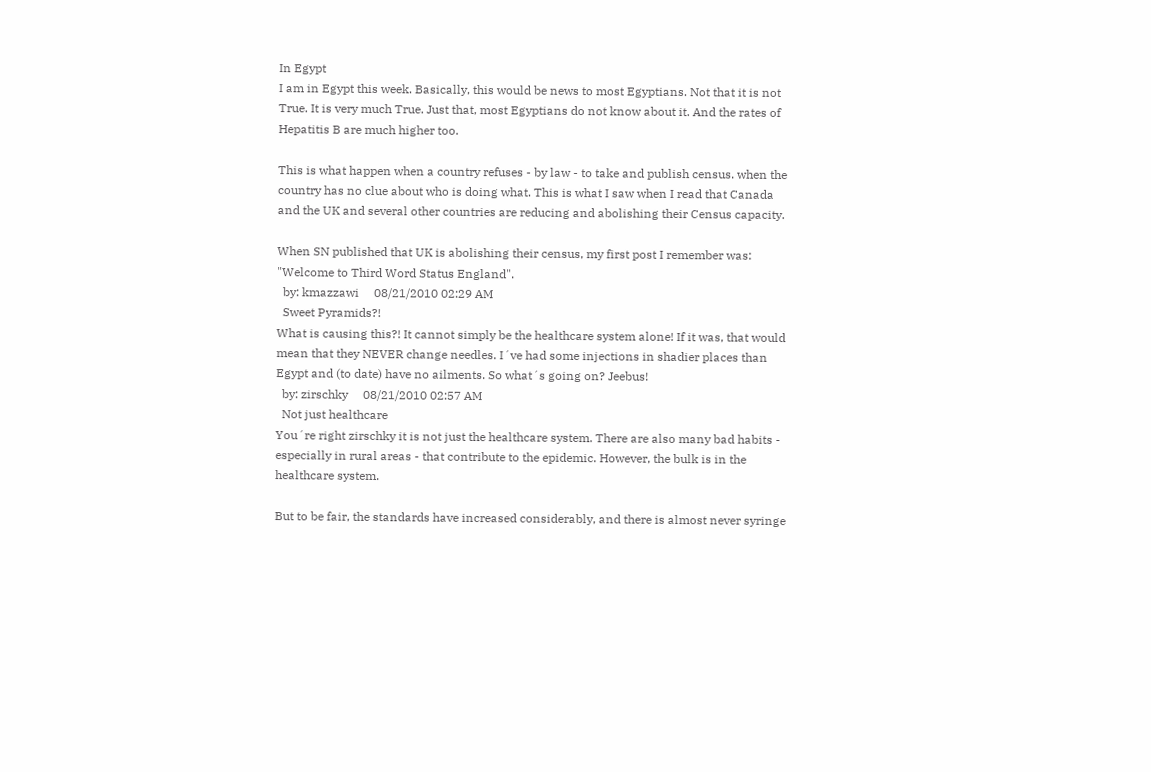In Egypt
I am in Egypt this week. Basically, this would be news to most Egyptians. Not that it is not True. It is very much True. Just that, most Egyptians do not know about it. And the rates of Hepatitis B are much higher too.

This is what happen when a country refuses - by law - to take and publish census. when the country has no clue about who is doing what. This is what I saw when I read that Canada and the UK and several other countries are reducing and abolishing their Census capacity.

When SN published that UK is abolishing their census, my first post I remember was: "Welcome to Third Word Status England".
  by: kmazzawi     08/21/2010 02:29 AM
  Sweet Pyramids?!
What is causing this?! It cannot simply be the healthcare system alone! If it was, that would mean that they NEVER change needles. I´ve had some injections in shadier places than Egypt and (to date) have no ailments. So what´s going on? Jeebus!
  by: zirschky     08/21/2010 02:57 AM
  Not just healthcare
You´re right zirschky it is not just the healthcare system. There are also many bad habits - especially in rural areas - that contribute to the epidemic. However, the bulk is in the healthcare system.

But to be fair, the standards have increased considerably, and there is almost never syringe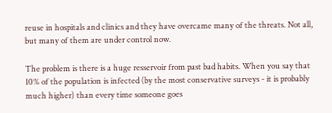reuse in hospitals and clinics and they have overcame many of the threats. Not all, but many of them are under control now.

The problem is there is a huge resservoir from past bad habits. When you say that 10% of the population is infected (by the most conservative surveys - it is probably much higher) than every time someone goes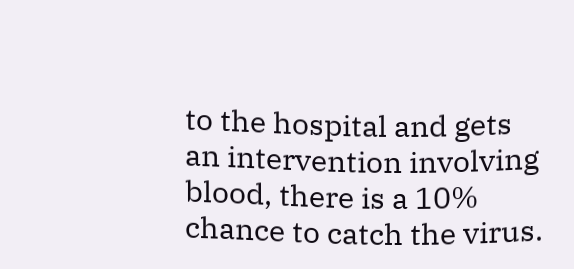to the hospital and gets an intervention involving blood, there is a 10% chance to catch the virus.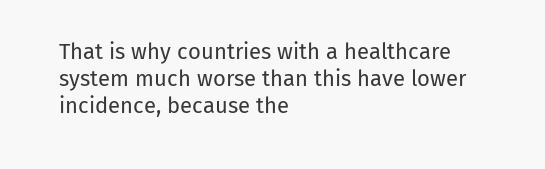That is why countries with a healthcare system much worse than this have lower incidence, because the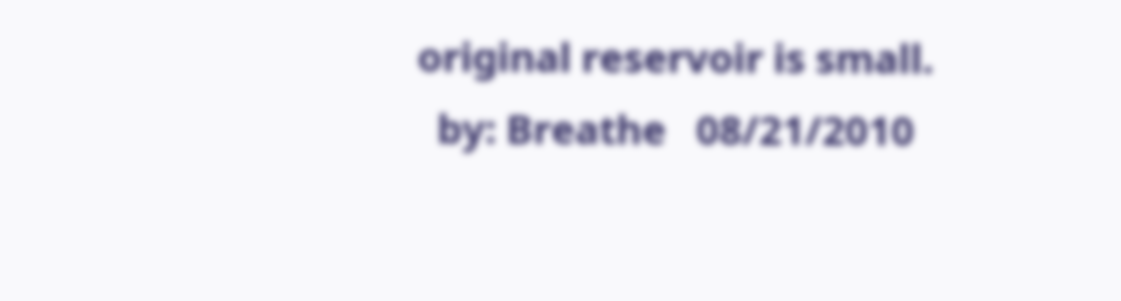original reservoir is small.
  by: Breathe   08/21/2010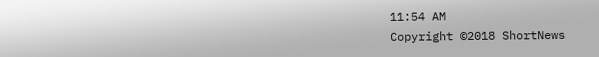11:54 AM
Copyright ©2018 ShortNews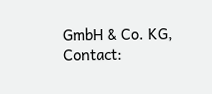GmbH & Co. KG, Contact: